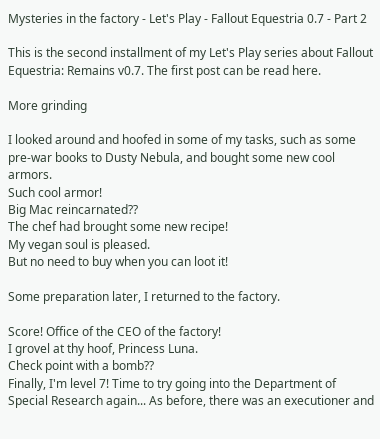Mysteries in the factory - Let's Play - Fallout Equestria 0.7 - Part 2

This is the second installment of my Let's Play series about Fallout Equestria: Remains v0.7. The first post can be read here.

More grinding

I looked around and hoofed in some of my tasks, such as some pre-war books to Dusty Nebula, and bought some new cool armors.
Such cool armor!
Big Mac reincarnated??
The chef had brought some new recipe!
My vegan soul is pleased.
But no need to buy when you can loot it!

Some preparation later, I returned to the factory.

Score! Office of the CEO of the factory!
I grovel at thy hoof, Princess Luna.
Check point with a bomb??
Finally, I'm level 7! Time to try going into the Department of Special Research again... As before, there was an executioner and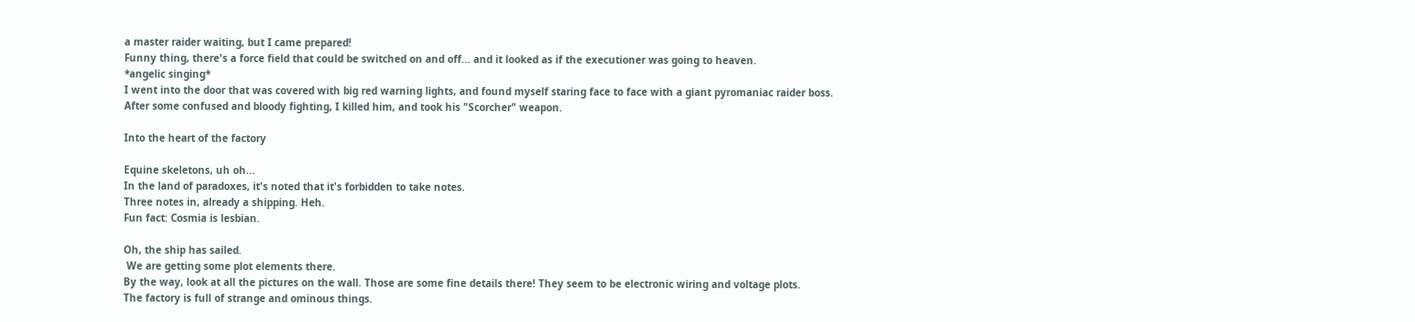a master raider waiting, but I came prepared!
Funny thing, there's a force field that could be switched on and off... and it looked as if the executioner was going to heaven.
*angelic singing*
I went into the door that was covered with big red warning lights, and found myself staring face to face with a giant pyromaniac raider boss.
After some confused and bloody fighting, I killed him, and took his "Scorcher" weapon.

Into the heart of the factory

Equine skeletons, uh oh...
In the land of paradoxes, it's noted that it's forbidden to take notes.
Three notes in, already a shipping. Heh.
Fun fact: Cosmia is lesbian.

Oh, the ship has sailed.
 We are getting some plot elements there.
By the way, look at all the pictures on the wall. Those are some fine details there! They seem to be electronic wiring and voltage plots.
The factory is full of strange and ominous things.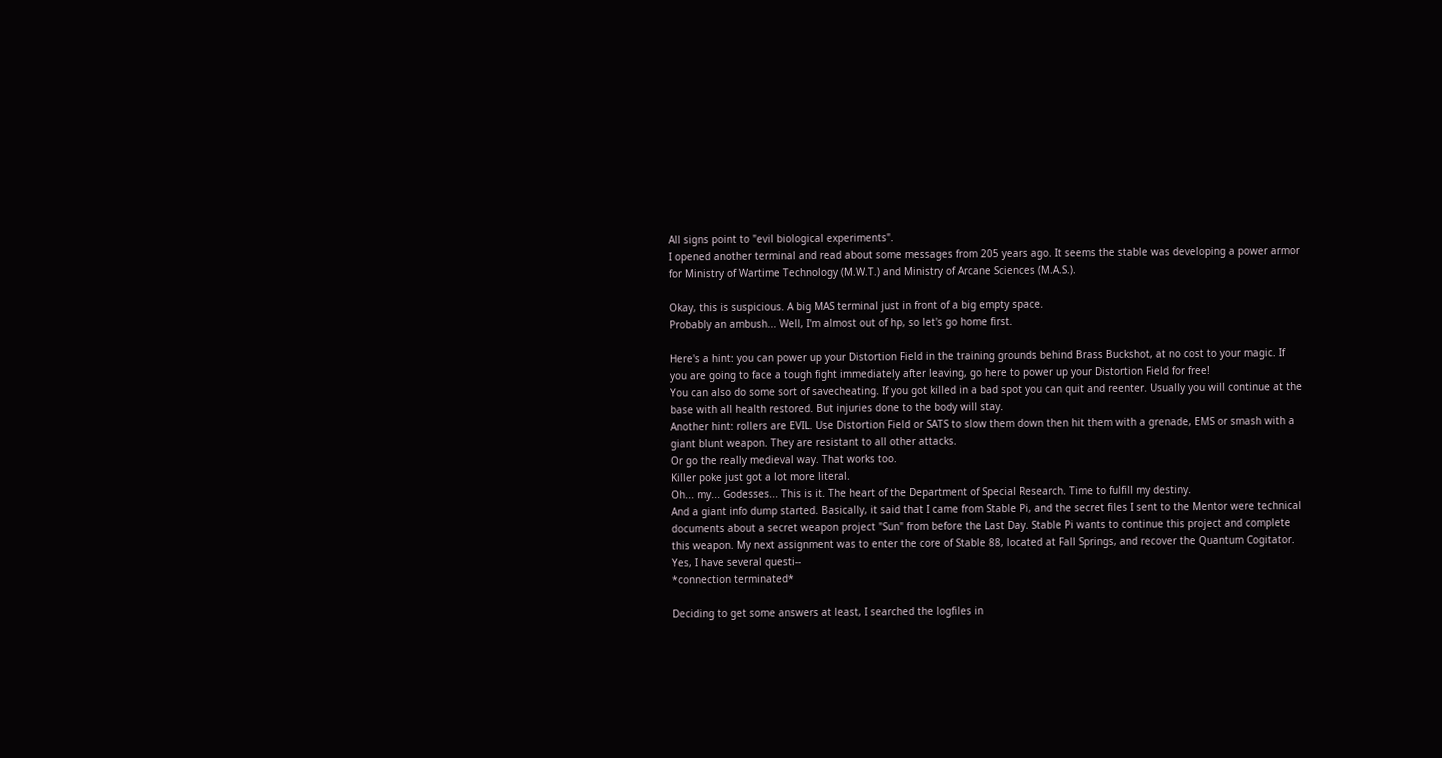All signs point to "evil biological experiments".
I opened another terminal and read about some messages from 205 years ago. It seems the stable was developing a power armor for Ministry of Wartime Technology (M.W.T.) and Ministry of Arcane Sciences (M.A.S.).

Okay, this is suspicious. A big MAS terminal just in front of a big empty space.
Probably an ambush... Well, I'm almost out of hp, so let's go home first.

Here's a hint: you can power up your Distortion Field in the training grounds behind Brass Buckshot, at no cost to your magic. If you are going to face a tough fight immediately after leaving, go here to power up your Distortion Field for free!
You can also do some sort of savecheating. If you got killed in a bad spot you can quit and reenter. Usually you will continue at the base with all health restored. But injuries done to the body will stay.
Another hint: rollers are EVIL. Use Distortion Field or SATS to slow them down then hit them with a grenade, EMS or smash with a giant blunt weapon. They are resistant to all other attacks.
Or go the really medieval way. That works too.
Killer poke just got a lot more literal.
Oh... my... Godesses... This is it. The heart of the Department of Special Research. Time to fulfill my destiny.
And a giant info dump started. Basically, it said that I came from Stable Pi, and the secret files I sent to the Mentor were technical documents about a secret weapon project "Sun" from before the Last Day. Stable Pi wants to continue this project and complete this weapon. My next assignment was to enter the core of Stable 88, located at Fall Springs, and recover the Quantum Cogitator.
Yes, I have several questi--
*connection terminated*

Deciding to get some answers at least, I searched the logfiles in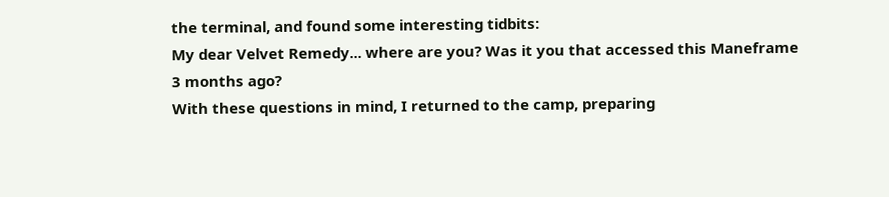the terminal, and found some interesting tidbits:
My dear Velvet Remedy... where are you? Was it you that accessed this Maneframe 3 months ago?
With these questions in mind, I returned to the camp, preparing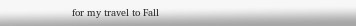for my travel to Fall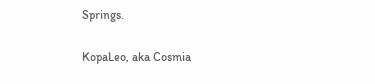Springs.

KopaLeo, aka Cosmia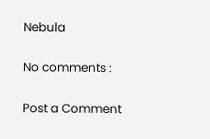Nebula

No comments :

Post a Comment